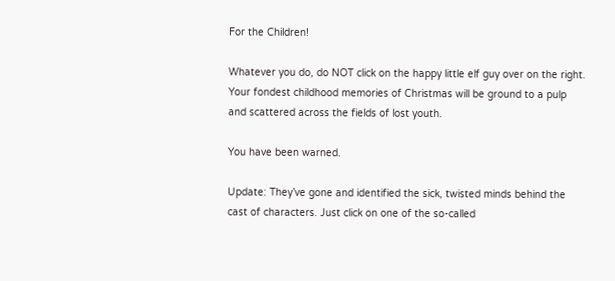For the Children!

Whatever you do, do NOT click on the happy little elf guy over on the right. Your fondest childhood memories of Christmas will be ground to a pulp and scattered across the fields of lost youth.

You have been warned.

Update: They’ve gone and identified the sick, twisted minds behind the cast of characters. Just click on one of the so-called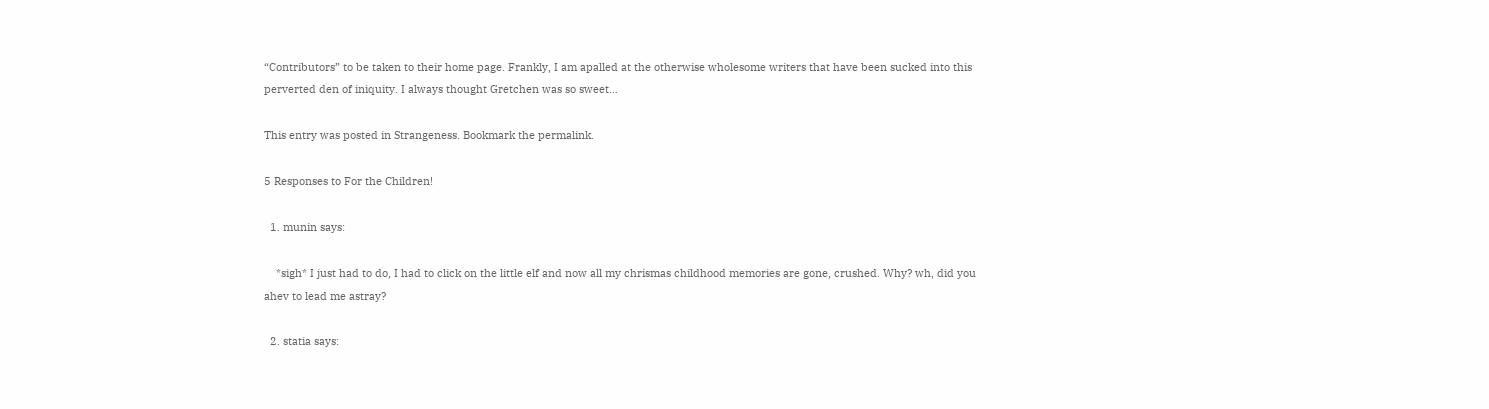“Contributors” to be taken to their home page. Frankly, I am apalled at the otherwise wholesome writers that have been sucked into this perverted den of iniquity. I always thought Gretchen was so sweet…

This entry was posted in Strangeness. Bookmark the permalink.

5 Responses to For the Children!

  1. munin says:

    *sigh* I just had to do, I had to click on the little elf and now all my chrismas childhood memories are gone, crushed. Why? wh, did you ahev to lead me astray?

  2. statia says: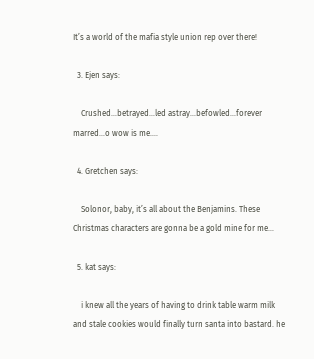It’s a world of the mafia style union rep over there!

  3. Ejen says:

    Crushed…betrayed…led astray…befowled…forever marred…o wow is me….

  4. Gretchen says:

    Solonor, baby, it’s all about the Benjamins. These Christmas characters are gonna be a gold mine for me…

  5. kat says:

    i knew all the years of having to drink table warm milk and stale cookies would finally turn santa into bastard. he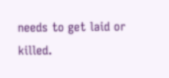needs to get laid or killed.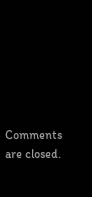Comments are closed.